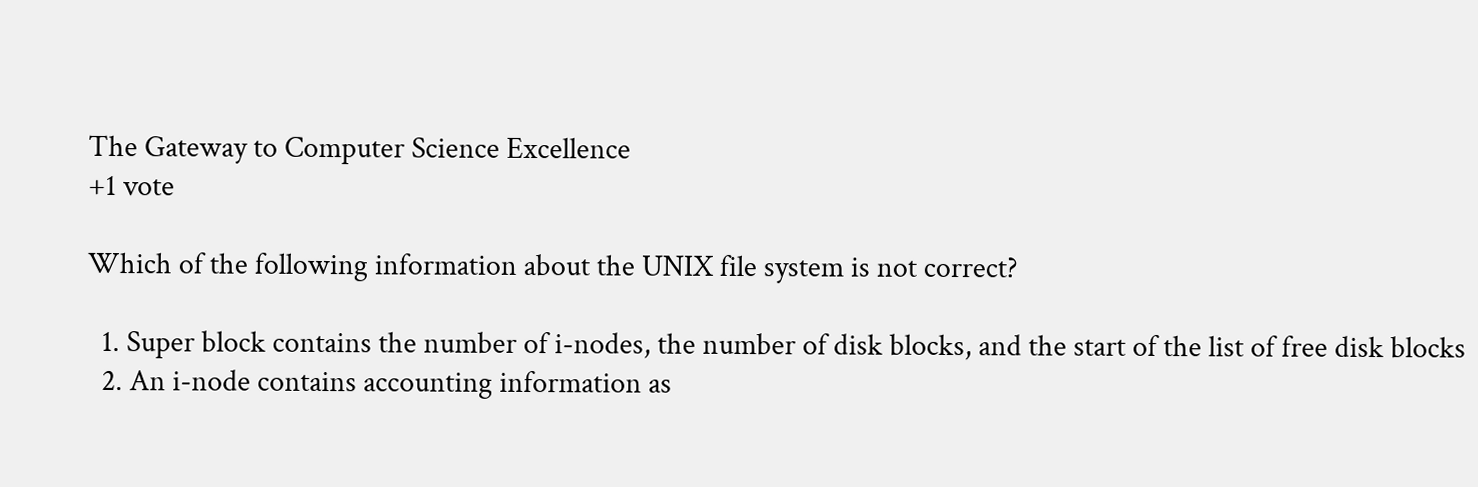The Gateway to Computer Science Excellence
+1 vote

Which of the following information about the UNIX file system is not correct?

  1. Super block contains the number of i-nodes, the number of disk blocks, and the start of the list of free disk blocks
  2. An i-node contains accounting information as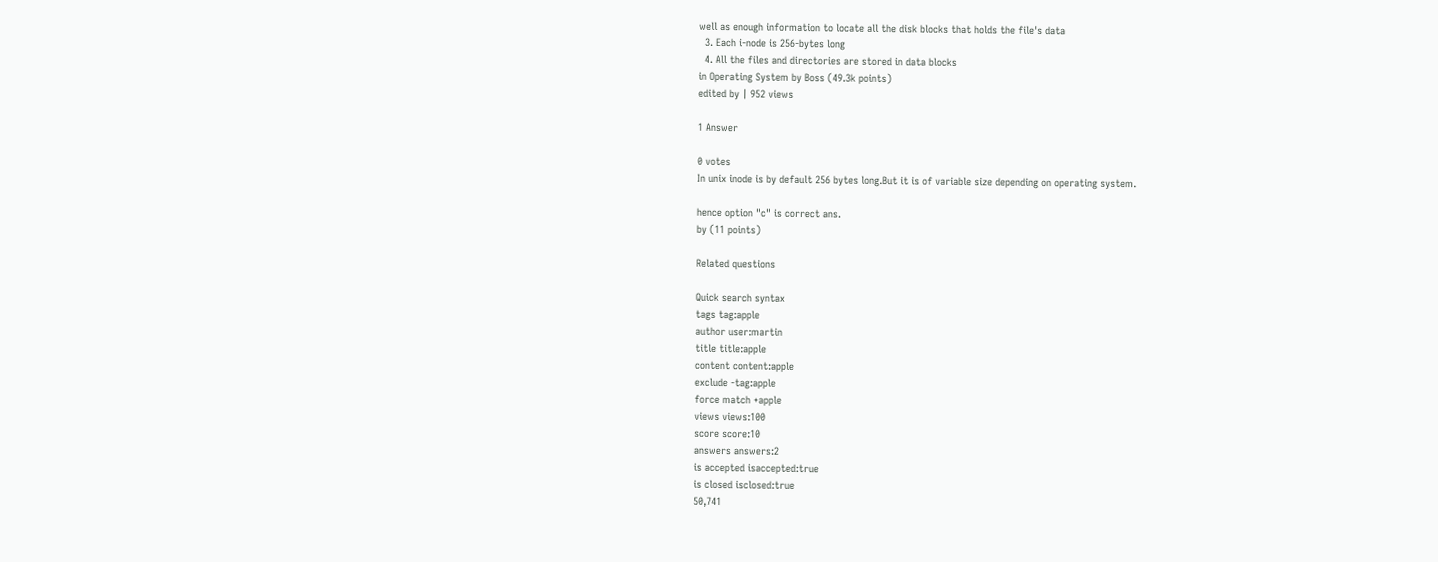well as enough information to locate all the disk blocks that holds the file's data
  3. Each i-node is 256-bytes long
  4. All the files and directories are stored in data blocks
in Operating System by Boss (49.3k points)
edited by | 952 views

1 Answer

0 votes
In unix inode is by default 256 bytes long.But it is of variable size depending on operating system.

hence option "c" is correct ans.
by (11 points)

Related questions

Quick search syntax
tags tag:apple
author user:martin
title title:apple
content content:apple
exclude -tag:apple
force match +apple
views views:100
score score:10
answers answers:2
is accepted isaccepted:true
is closed isclosed:true
50,741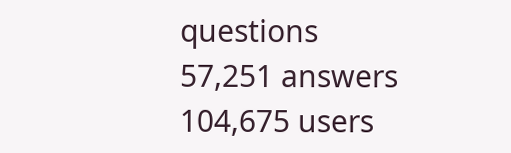questions
57,251 answers
104,675 users